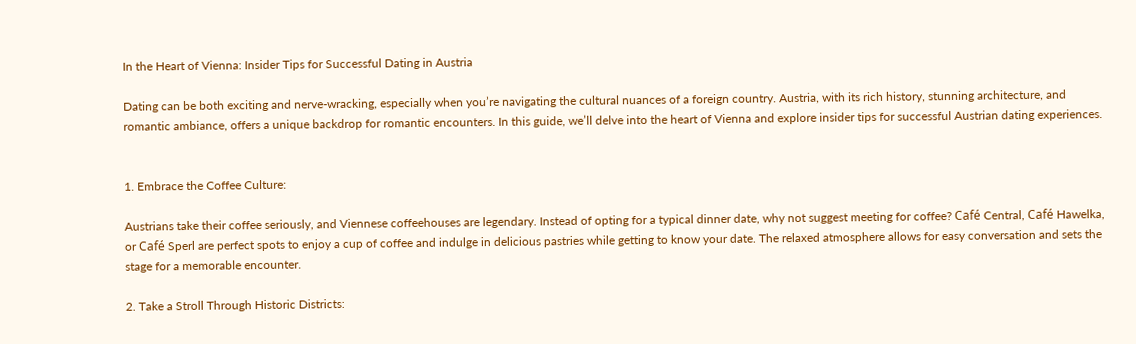In the Heart of Vienna: Insider Tips for Successful Dating in Austria

Dating can be both exciting and nerve-wracking, especially when you’re navigating the cultural nuances of a foreign country. Austria, with its rich history, stunning architecture, and romantic ambiance, offers a unique backdrop for romantic encounters. In this guide, we’ll delve into the heart of Vienna and explore insider tips for successful Austrian dating experiences.


1. Embrace the Coffee Culture:

Austrians take their coffee seriously, and Viennese coffeehouses are legendary. Instead of opting for a typical dinner date, why not suggest meeting for coffee? Café Central, Café Hawelka, or Café Sperl are perfect spots to enjoy a cup of coffee and indulge in delicious pastries while getting to know your date. The relaxed atmosphere allows for easy conversation and sets the stage for a memorable encounter.

2. Take a Stroll Through Historic Districts: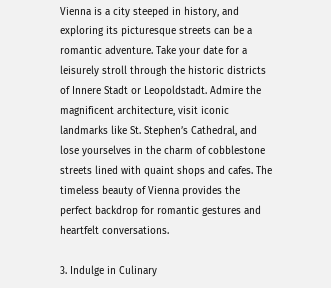Vienna is a city steeped in history, and exploring its picturesque streets can be a romantic adventure. Take your date for a leisurely stroll through the historic districts of Innere Stadt or Leopoldstadt. Admire the magnificent architecture, visit iconic landmarks like St. Stephen’s Cathedral, and lose yourselves in the charm of cobblestone streets lined with quaint shops and cafes. The timeless beauty of Vienna provides the perfect backdrop for romantic gestures and heartfelt conversations.

3. Indulge in Culinary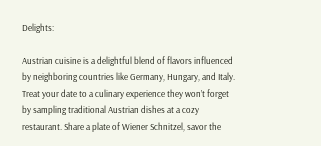Delights:

Austrian cuisine is a delightful blend of flavors influenced by neighboring countries like Germany, Hungary, and Italy. Treat your date to a culinary experience they won’t forget by sampling traditional Austrian dishes at a cozy restaurant. Share a plate of Wiener Schnitzel, savor the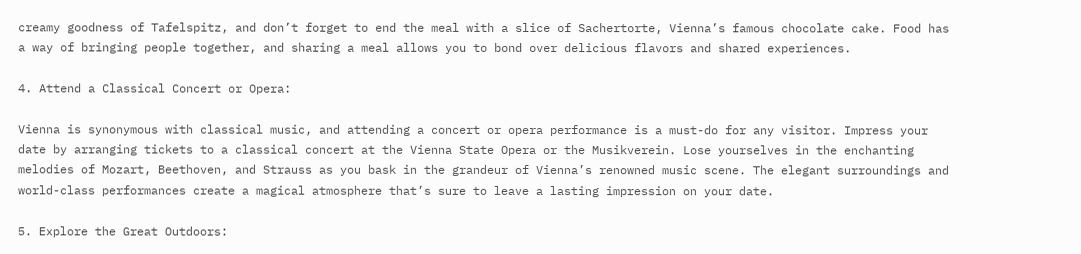creamy goodness of Tafelspitz, and don’t forget to end the meal with a slice of Sachertorte, Vienna’s famous chocolate cake. Food has a way of bringing people together, and sharing a meal allows you to bond over delicious flavors and shared experiences.

4. Attend a Classical Concert or Opera:

Vienna is synonymous with classical music, and attending a concert or opera performance is a must-do for any visitor. Impress your date by arranging tickets to a classical concert at the Vienna State Opera or the Musikverein. Lose yourselves in the enchanting melodies of Mozart, Beethoven, and Strauss as you bask in the grandeur of Vienna’s renowned music scene. The elegant surroundings and world-class performances create a magical atmosphere that’s sure to leave a lasting impression on your date.

5. Explore the Great Outdoors: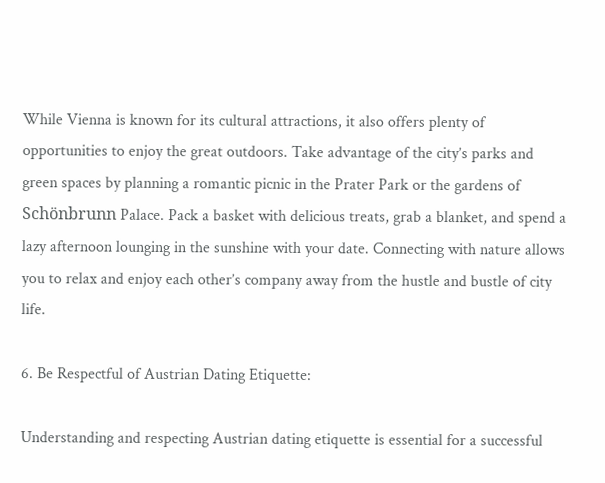While Vienna is known for its cultural attractions, it also offers plenty of opportunities to enjoy the great outdoors. Take advantage of the city’s parks and green spaces by planning a romantic picnic in the Prater Park or the gardens of Schönbrunn Palace. Pack a basket with delicious treats, grab a blanket, and spend a lazy afternoon lounging in the sunshine with your date. Connecting with nature allows you to relax and enjoy each other’s company away from the hustle and bustle of city life.

6. Be Respectful of Austrian Dating Etiquette:

Understanding and respecting Austrian dating etiquette is essential for a successful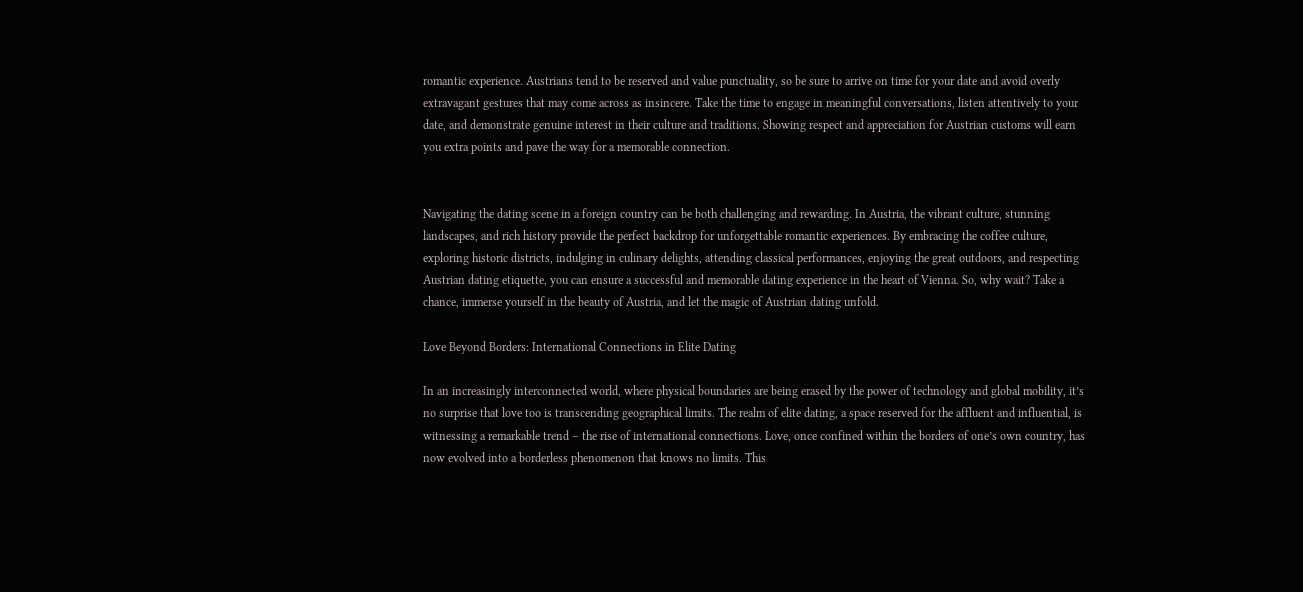romantic experience. Austrians tend to be reserved and value punctuality, so be sure to arrive on time for your date and avoid overly extravagant gestures that may come across as insincere. Take the time to engage in meaningful conversations, listen attentively to your date, and demonstrate genuine interest in their culture and traditions. Showing respect and appreciation for Austrian customs will earn you extra points and pave the way for a memorable connection.


Navigating the dating scene in a foreign country can be both challenging and rewarding. In Austria, the vibrant culture, stunning landscapes, and rich history provide the perfect backdrop for unforgettable romantic experiences. By embracing the coffee culture, exploring historic districts, indulging in culinary delights, attending classical performances, enjoying the great outdoors, and respecting Austrian dating etiquette, you can ensure a successful and memorable dating experience in the heart of Vienna. So, why wait? Take a chance, immerse yourself in the beauty of Austria, and let the magic of Austrian dating unfold.

Love Beyond Borders: International Connections in Elite Dating

In an increasingly interconnected world, where physical boundaries are being erased by the power of technology and global mobility, it’s no surprise that love too is transcending geographical limits. The realm of elite dating, a space reserved for the affluent and influential, is witnessing a remarkable trend – the rise of international connections. Love, once confined within the borders of one’s own country, has now evolved into a borderless phenomenon that knows no limits. This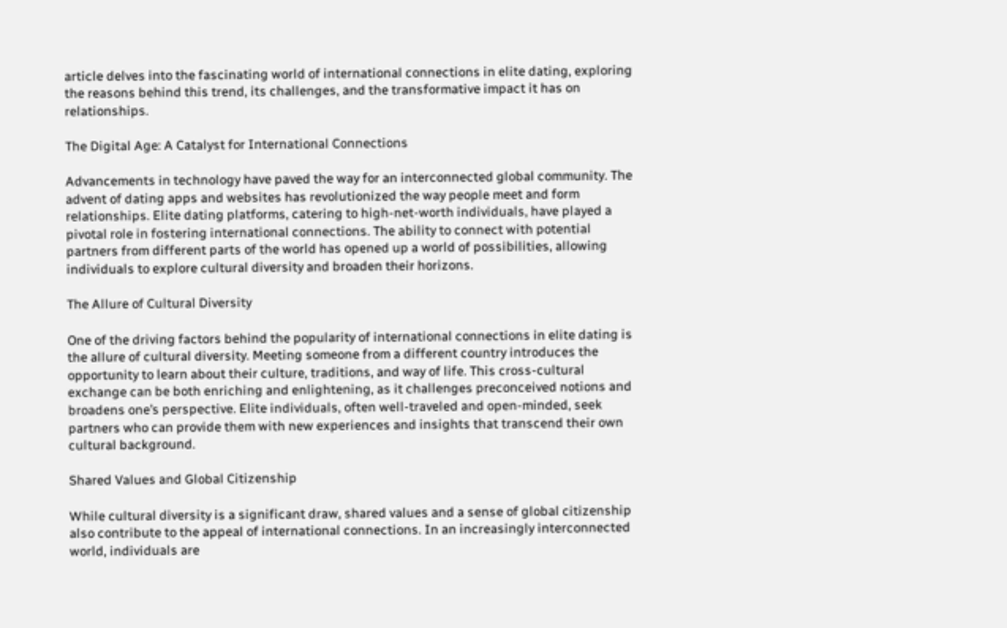article delves into the fascinating world of international connections in elite dating, exploring the reasons behind this trend, its challenges, and the transformative impact it has on relationships.

The Digital Age: A Catalyst for International Connections

Advancements in technology have paved the way for an interconnected global community. The advent of dating apps and websites has revolutionized the way people meet and form relationships. Elite dating platforms, catering to high-net-worth individuals, have played a pivotal role in fostering international connections. The ability to connect with potential partners from different parts of the world has opened up a world of possibilities, allowing individuals to explore cultural diversity and broaden their horizons.

The Allure of Cultural Diversity

One of the driving factors behind the popularity of international connections in elite dating is the allure of cultural diversity. Meeting someone from a different country introduces the opportunity to learn about their culture, traditions, and way of life. This cross-cultural exchange can be both enriching and enlightening, as it challenges preconceived notions and broadens one’s perspective. Elite individuals, often well-traveled and open-minded, seek partners who can provide them with new experiences and insights that transcend their own cultural background.

Shared Values and Global Citizenship

While cultural diversity is a significant draw, shared values and a sense of global citizenship also contribute to the appeal of international connections. In an increasingly interconnected world, individuals are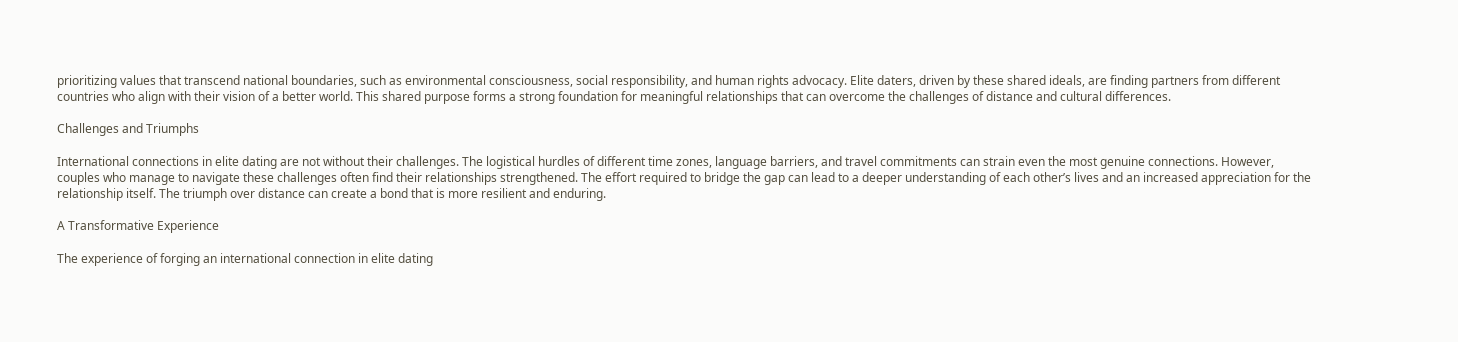prioritizing values that transcend national boundaries, such as environmental consciousness, social responsibility, and human rights advocacy. Elite daters, driven by these shared ideals, are finding partners from different countries who align with their vision of a better world. This shared purpose forms a strong foundation for meaningful relationships that can overcome the challenges of distance and cultural differences.

Challenges and Triumphs

International connections in elite dating are not without their challenges. The logistical hurdles of different time zones, language barriers, and travel commitments can strain even the most genuine connections. However, couples who manage to navigate these challenges often find their relationships strengthened. The effort required to bridge the gap can lead to a deeper understanding of each other’s lives and an increased appreciation for the relationship itself. The triumph over distance can create a bond that is more resilient and enduring.

A Transformative Experience

The experience of forging an international connection in elite dating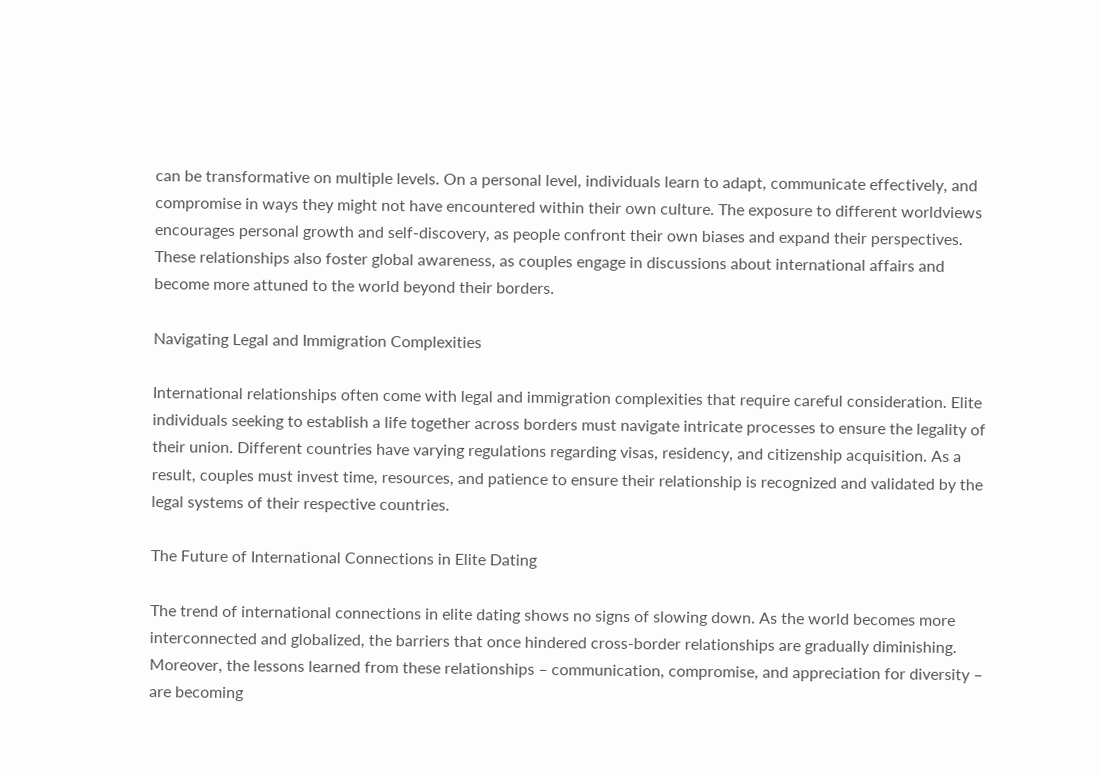can be transformative on multiple levels. On a personal level, individuals learn to adapt, communicate effectively, and compromise in ways they might not have encountered within their own culture. The exposure to different worldviews encourages personal growth and self-discovery, as people confront their own biases and expand their perspectives. These relationships also foster global awareness, as couples engage in discussions about international affairs and become more attuned to the world beyond their borders.

Navigating Legal and Immigration Complexities

International relationships often come with legal and immigration complexities that require careful consideration. Elite individuals seeking to establish a life together across borders must navigate intricate processes to ensure the legality of their union. Different countries have varying regulations regarding visas, residency, and citizenship acquisition. As a result, couples must invest time, resources, and patience to ensure their relationship is recognized and validated by the legal systems of their respective countries.

The Future of International Connections in Elite Dating

The trend of international connections in elite dating shows no signs of slowing down. As the world becomes more interconnected and globalized, the barriers that once hindered cross-border relationships are gradually diminishing. Moreover, the lessons learned from these relationships – communication, compromise, and appreciation for diversity – are becoming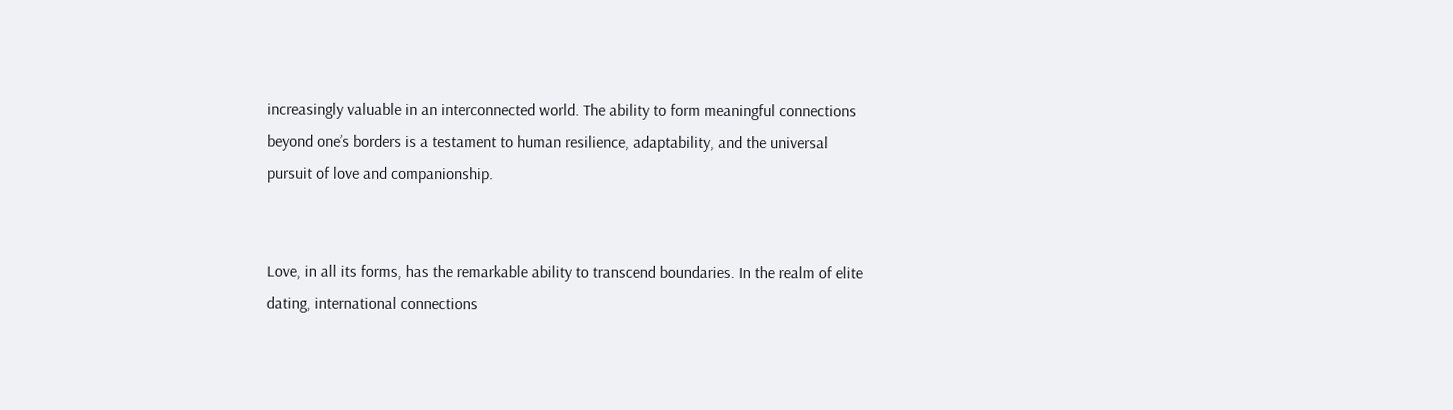increasingly valuable in an interconnected world. The ability to form meaningful connections beyond one’s borders is a testament to human resilience, adaptability, and the universal pursuit of love and companionship.


Love, in all its forms, has the remarkable ability to transcend boundaries. In the realm of elite dating, international connections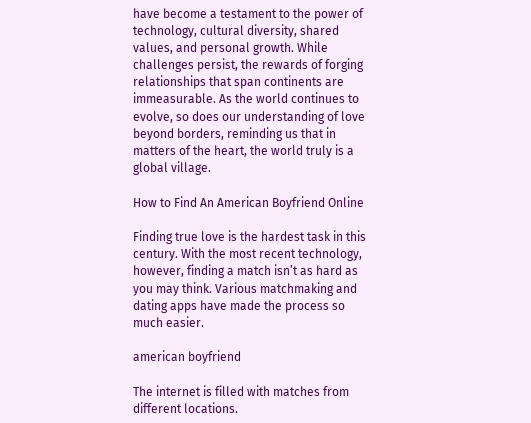have become a testament to the power of technology, cultural diversity, shared values, and personal growth. While challenges persist, the rewards of forging relationships that span continents are immeasurable. As the world continues to evolve, so does our understanding of love beyond borders, reminding us that in matters of the heart, the world truly is a global village.

How to Find An American Boyfriend Online

Finding true love is the hardest task in this century. With the most recent technology, however, finding a match isn’t as hard as you may think. Various matchmaking and dating apps have made the process so much easier.

american boyfriend

The internet is filled with matches from different locations.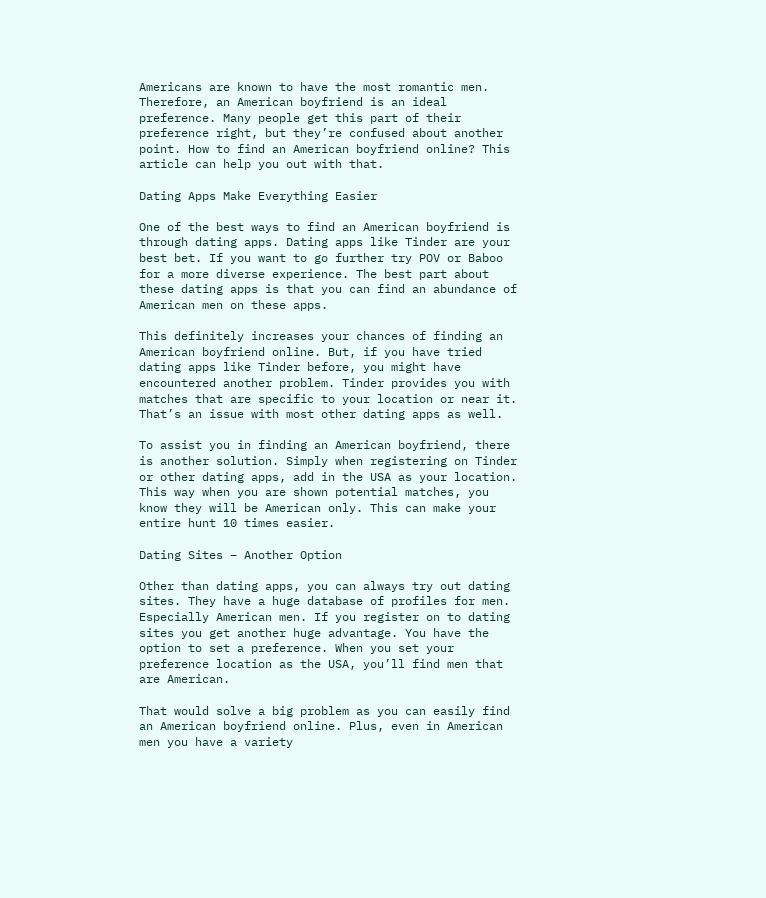Americans are known to have the most romantic men. Therefore, an American boyfriend is an ideal preference. Many people get this part of their preference right, but they’re confused about another point. How to find an American boyfriend online? This article can help you out with that.

Dating Apps Make Everything Easier

One of the best ways to find an American boyfriend is through dating apps. Dating apps like Tinder are your best bet. If you want to go further try POV or Baboo for a more diverse experience. The best part about these dating apps is that you can find an abundance of American men on these apps.

This definitely increases your chances of finding an American boyfriend online. But, if you have tried dating apps like Tinder before, you might have encountered another problem. Tinder provides you with matches that are specific to your location or near it. That’s an issue with most other dating apps as well.

To assist you in finding an American boyfriend, there is another solution. Simply when registering on Tinder or other dating apps, add in the USA as your location. This way when you are shown potential matches, you know they will be American only. This can make your entire hunt 10 times easier.

Dating Sites – Another Option

Other than dating apps, you can always try out dating sites. They have a huge database of profiles for men. Especially American men. If you register on to dating sites you get another huge advantage. You have the option to set a preference. When you set your preference location as the USA, you’ll find men that are American.

That would solve a big problem as you can easily find an American boyfriend online. Plus, even in American men you have a variety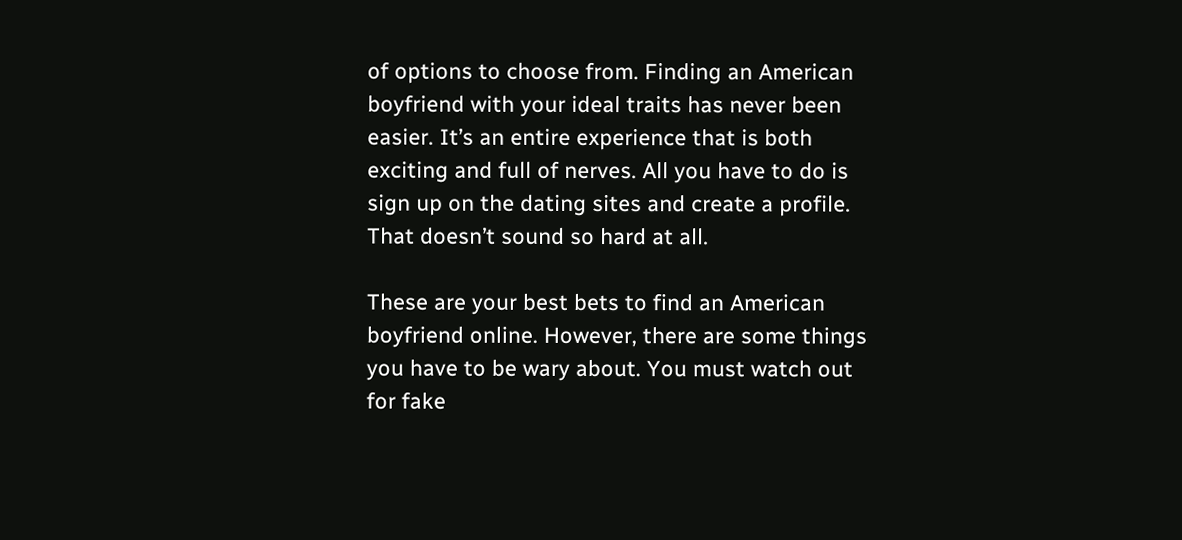of options to choose from. Finding an American boyfriend with your ideal traits has never been easier. It’s an entire experience that is both exciting and full of nerves. All you have to do is sign up on the dating sites and create a profile. That doesn’t sound so hard at all.

These are your best bets to find an American boyfriend online. However, there are some things you have to be wary about. You must watch out for fake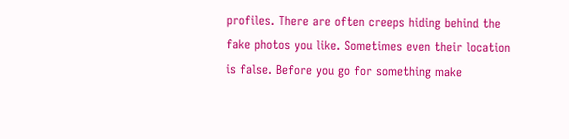profiles. There are often creeps hiding behind the fake photos you like. Sometimes even their location is false. Before you go for something make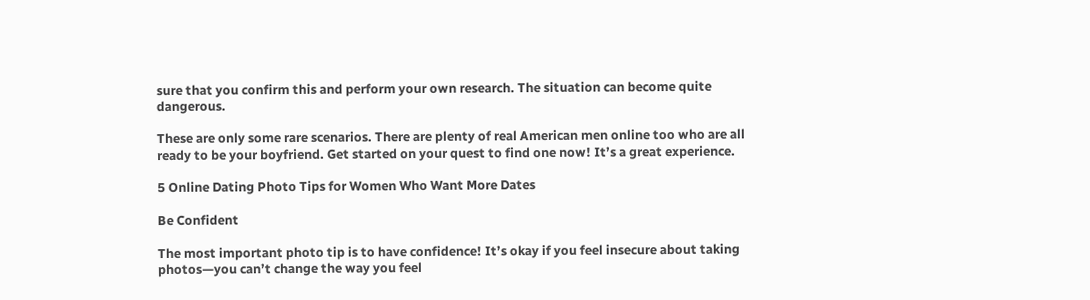sure that you confirm this and perform your own research. The situation can become quite dangerous.

These are only some rare scenarios. There are plenty of real American men online too who are all ready to be your boyfriend. Get started on your quest to find one now! It’s a great experience.

5 Online Dating Photo Tips for Women Who Want More Dates

Be Confident

The most important photo tip is to have confidence! It’s okay if you feel insecure about taking photos—you can’t change the way you feel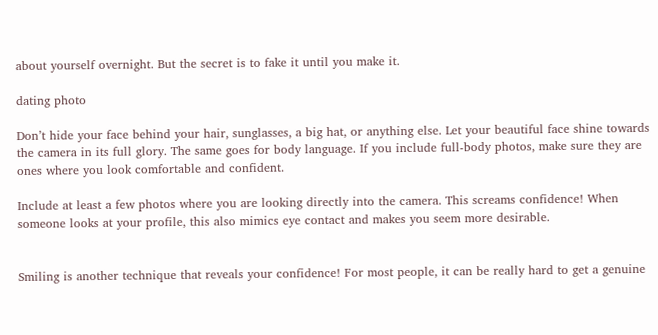about yourself overnight. But the secret is to fake it until you make it.

dating photo

Don’t hide your face behind your hair, sunglasses, a big hat, or anything else. Let your beautiful face shine towards the camera in its full glory. The same goes for body language. If you include full-body photos, make sure they are ones where you look comfortable and confident.

Include at least a few photos where you are looking directly into the camera. This screams confidence! When someone looks at your profile, this also mimics eye contact and makes you seem more desirable.


Smiling is another technique that reveals your confidence! For most people, it can be really hard to get a genuine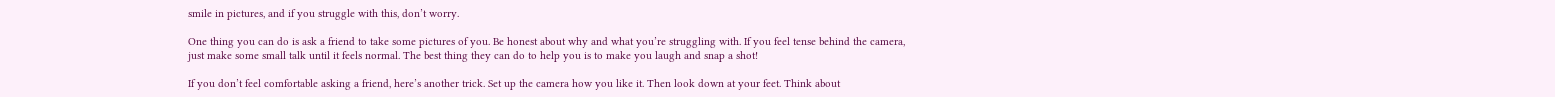smile in pictures, and if you struggle with this, don’t worry.

One thing you can do is ask a friend to take some pictures of you. Be honest about why and what you’re struggling with. If you feel tense behind the camera, just make some small talk until it feels normal. The best thing they can do to help you is to make you laugh and snap a shot!

If you don’t feel comfortable asking a friend, here’s another trick. Set up the camera how you like it. Then look down at your feet. Think about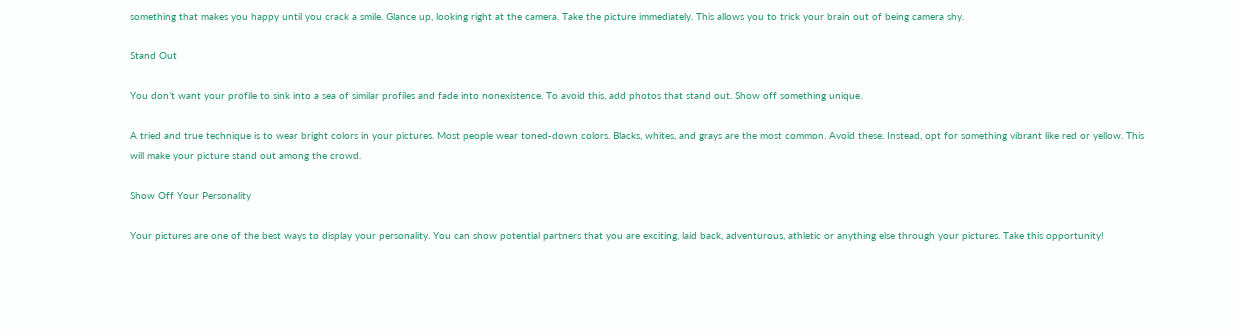something that makes you happy until you crack a smile. Glance up, looking right at the camera. Take the picture immediately. This allows you to trick your brain out of being camera shy.

Stand Out

You don’t want your profile to sink into a sea of similar profiles and fade into nonexistence. To avoid this, add photos that stand out. Show off something unique.

A tried and true technique is to wear bright colors in your pictures. Most people wear toned-down colors. Blacks, whites, and grays are the most common. Avoid these. Instead, opt for something vibrant like red or yellow. This will make your picture stand out among the crowd.

Show Off Your Personality

Your pictures are one of the best ways to display your personality. You can show potential partners that you are exciting, laid back, adventurous, athletic or anything else through your pictures. Take this opportunity!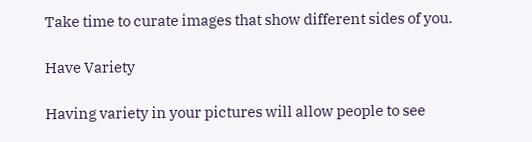Take time to curate images that show different sides of you.

Have Variety

Having variety in your pictures will allow people to see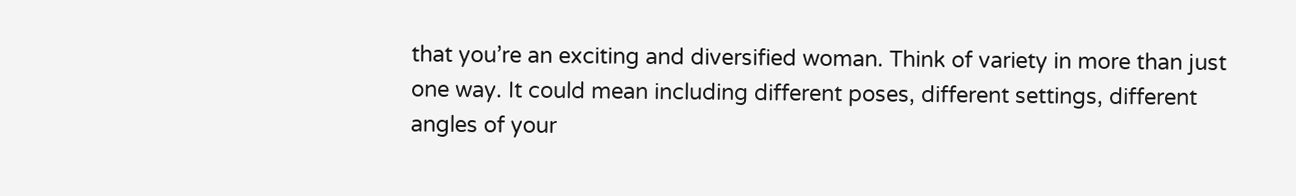that you’re an exciting and diversified woman. Think of variety in more than just one way. It could mean including different poses, different settings, different angles of your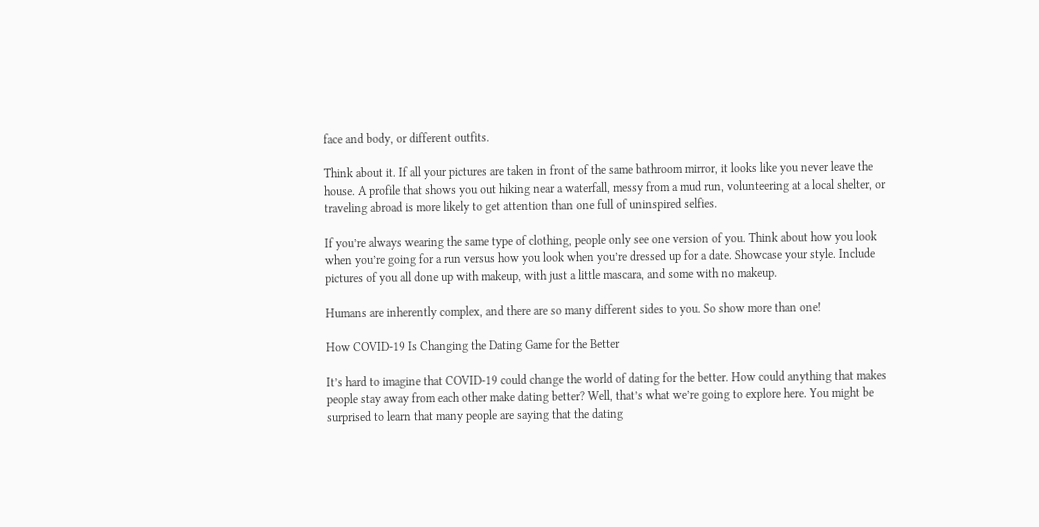face and body, or different outfits.

Think about it. If all your pictures are taken in front of the same bathroom mirror, it looks like you never leave the house. A profile that shows you out hiking near a waterfall, messy from a mud run, volunteering at a local shelter, or traveling abroad is more likely to get attention than one full of uninspired selfies.

If you’re always wearing the same type of clothing, people only see one version of you. Think about how you look when you’re going for a run versus how you look when you’re dressed up for a date. Showcase your style. Include pictures of you all done up with makeup, with just a little mascara, and some with no makeup.

Humans are inherently complex, and there are so many different sides to you. So show more than one!

How COVID-19 Is Changing the Dating Game for the Better

It’s hard to imagine that COVID-19 could change the world of dating for the better. How could anything that makes people stay away from each other make dating better? Well, that’s what we’re going to explore here. You might be surprised to learn that many people are saying that the dating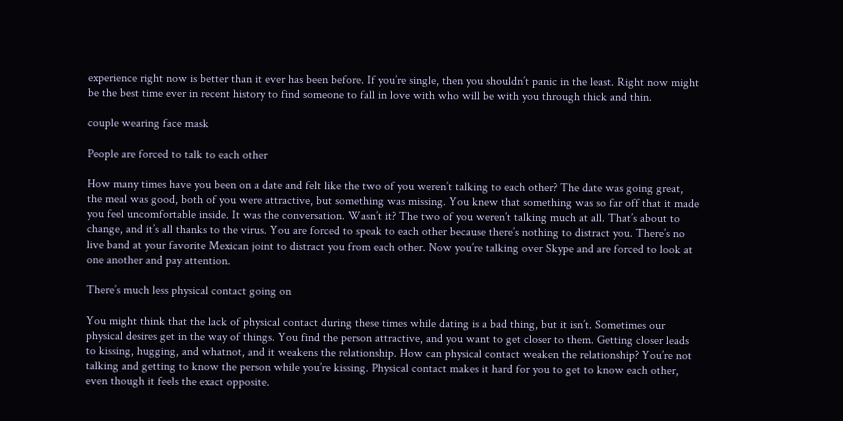experience right now is better than it ever has been before. If you’re single, then you shouldn’t panic in the least. Right now might be the best time ever in recent history to find someone to fall in love with who will be with you through thick and thin.

couple wearing face mask

People are forced to talk to each other

How many times have you been on a date and felt like the two of you weren’t talking to each other? The date was going great, the meal was good, both of you were attractive, but something was missing. You knew that something was so far off that it made you feel uncomfortable inside. It was the conversation. Wasn’t it? The two of you weren’t talking much at all. That’s about to change, and it’s all thanks to the virus. You are forced to speak to each other because there’s nothing to distract you. There’s no live band at your favorite Mexican joint to distract you from each other. Now you’re talking over Skype and are forced to look at one another and pay attention.

There’s much less physical contact going on

You might think that the lack of physical contact during these times while dating is a bad thing, but it isn’t. Sometimes our physical desires get in the way of things. You find the person attractive, and you want to get closer to them. Getting closer leads to kissing, hugging, and whatnot, and it weakens the relationship. How can physical contact weaken the relationship? You’re not talking and getting to know the person while you’re kissing. Physical contact makes it hard for you to get to know each other, even though it feels the exact opposite.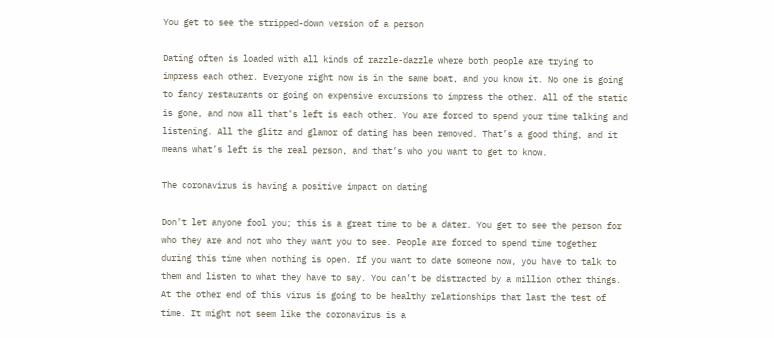You get to see the stripped-down version of a person

Dating often is loaded with all kinds of razzle-dazzle where both people are trying to impress each other. Everyone right now is in the same boat, and you know it. No one is going to fancy restaurants or going on expensive excursions to impress the other. All of the static is gone, and now all that’s left is each other. You are forced to spend your time talking and listening. All the glitz and glamor of dating has been removed. That’s a good thing, and it means what’s left is the real person, and that’s who you want to get to know.

The coronavirus is having a positive impact on dating

Don’t let anyone fool you; this is a great time to be a dater. You get to see the person for who they are and not who they want you to see. People are forced to spend time together during this time when nothing is open. If you want to date someone now, you have to talk to them and listen to what they have to say. You can’t be distracted by a million other things. At the other end of this virus is going to be healthy relationships that last the test of time. It might not seem like the coronavirus is a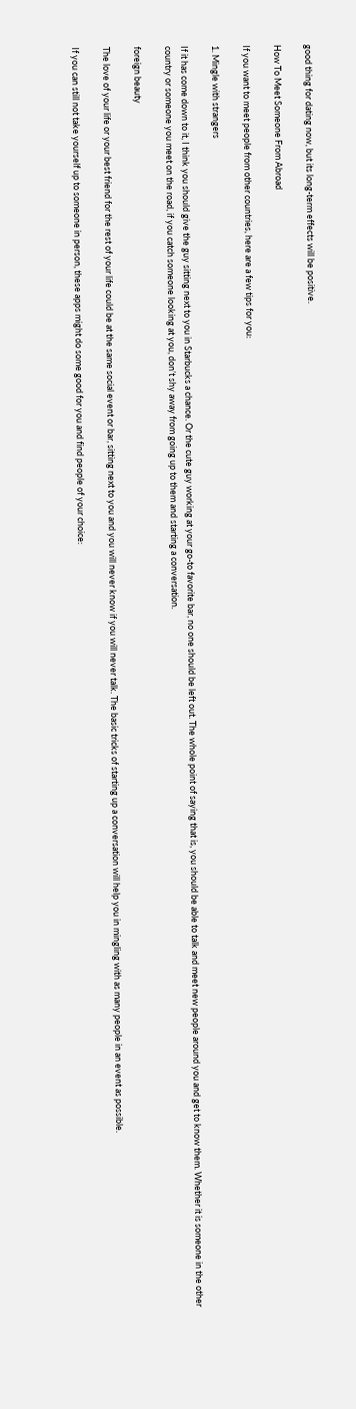good thing for dating now, but its long-term effects will be positive.

How To Meet Someone From Abroad

If you want to meet people from other countries, here are a few tips for you:

1. Mingle with strangers

If it has come down to it, I think you should give the guy sitting next to you in Starbucks a chance. Or the cute guy working at your go-to favorite bar, no one should be left out. The whole point of saying that is, you should be able to talk and meet new people around you and get to know them. Whether it is someone in the other country or someone you meet on the road, if you catch someone looking at you, don’t shy away from going up to them and starting a conversation.

foreign beauty

The love of your life or your best friend for the rest of your life could be at the same social event or bar, sitting next to you and you will never know if you will never talk. The basic tricks of starting up a conversation will help you in mingling with as many people in an event as possible.

If you can still not take yourself up to someone in person, these apps might do some good for you and find people of your choice: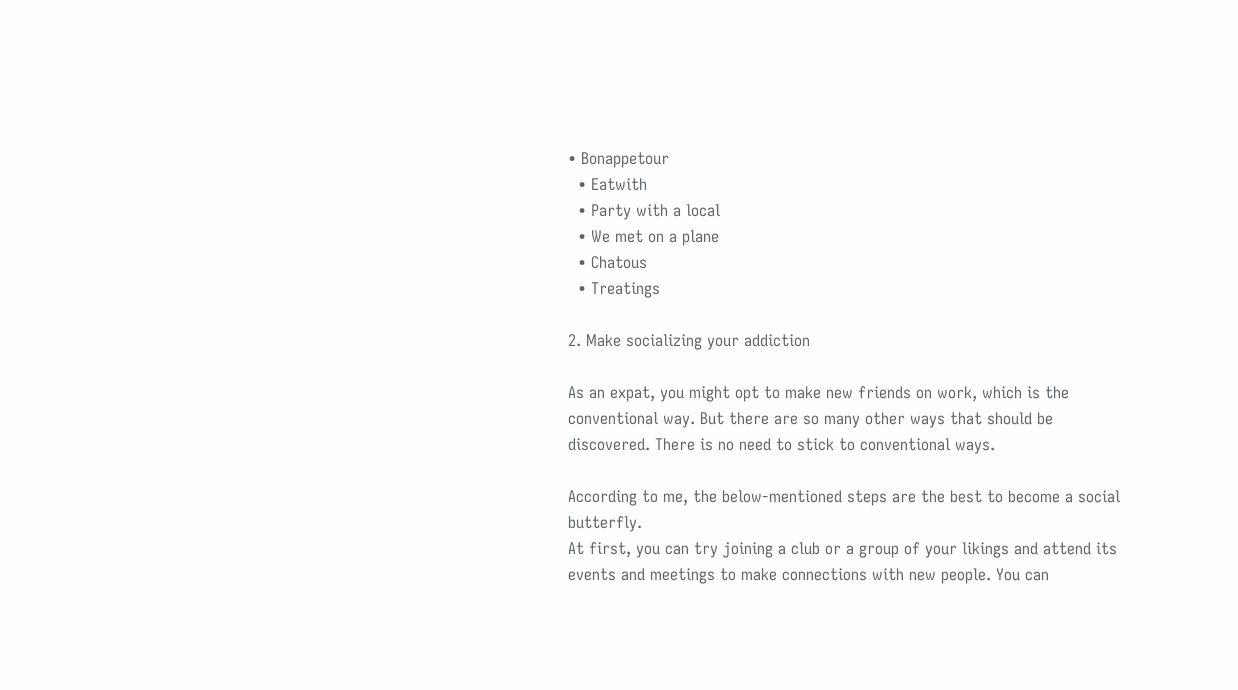• Bonappetour
  • Eatwith
  • Party with a local
  • We met on a plane
  • Chatous
  • Treatings

2. Make socializing your addiction

As an expat, you might opt to make new friends on work, which is the conventional way. But there are so many other ways that should be discovered. There is no need to stick to conventional ways.

According to me, the below-mentioned steps are the best to become a social butterfly.
At first, you can try joining a club or a group of your likings and attend its events and meetings to make connections with new people. You can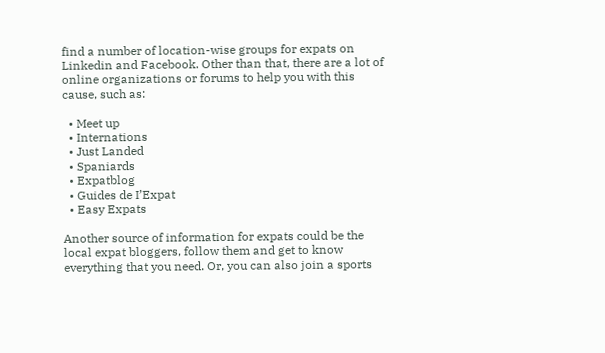find a number of location-wise groups for expats on Linkedin and Facebook. Other than that, there are a lot of online organizations or forums to help you with this cause, such as:

  • Meet up
  • Internations
  • Just Landed
  • Spaniards
  • Expatblog
  • Guides de I’Expat
  • Easy Expats

Another source of information for expats could be the local expat bloggers, follow them and get to know everything that you need. Or, you can also join a sports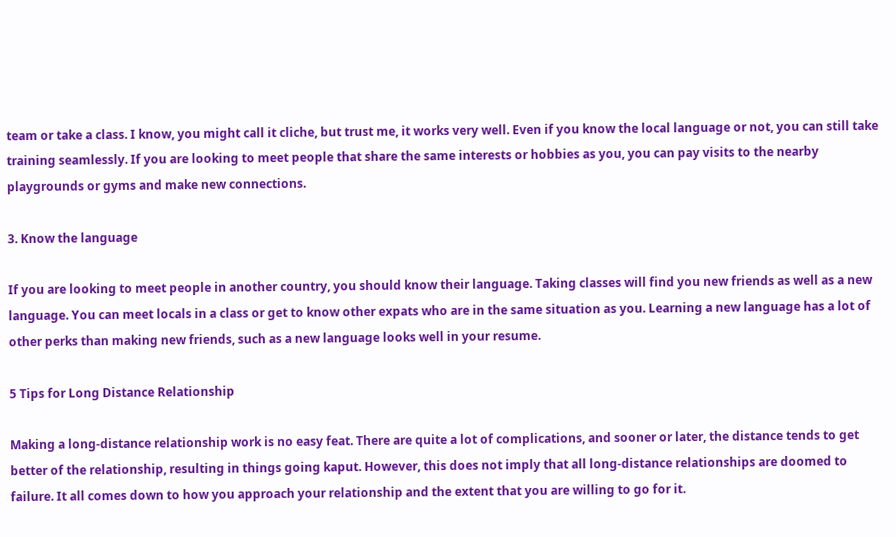team or take a class. I know, you might call it cliche, but trust me, it works very well. Even if you know the local language or not, you can still take training seamlessly. If you are looking to meet people that share the same interests or hobbies as you, you can pay visits to the nearby playgrounds or gyms and make new connections.

3. Know the language

If you are looking to meet people in another country, you should know their language. Taking classes will find you new friends as well as a new language. You can meet locals in a class or get to know other expats who are in the same situation as you. Learning a new language has a lot of other perks than making new friends, such as a new language looks well in your resume.

5 Tips for Long Distance Relationship

Making a long-distance relationship work is no easy feat. There are quite a lot of complications, and sooner or later, the distance tends to get better of the relationship, resulting in things going kaput. However, this does not imply that all long-distance relationships are doomed to failure. It all comes down to how you approach your relationship and the extent that you are willing to go for it.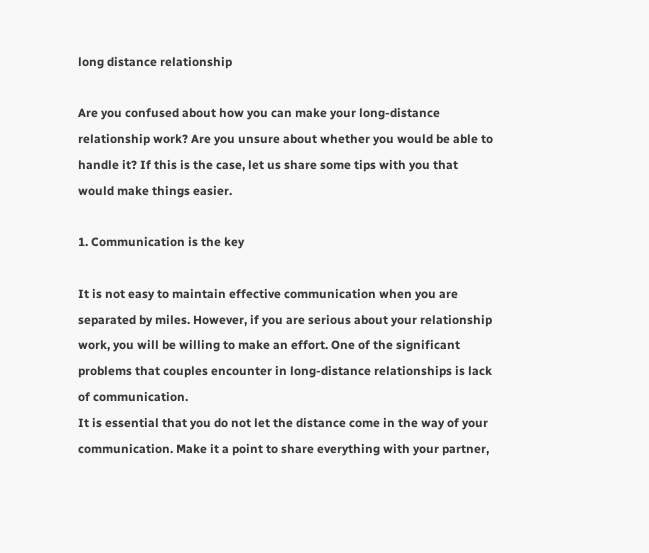long distance relationship

Are you confused about how you can make your long-distance relationship work? Are you unsure about whether you would be able to handle it? If this is the case, let us share some tips with you that would make things easier.

1. Communication is the key

It is not easy to maintain effective communication when you are separated by miles. However, if you are serious about your relationship work, you will be willing to make an effort. One of the significant problems that couples encounter in long-distance relationships is lack of communication.
It is essential that you do not let the distance come in the way of your communication. Make it a point to share everything with your partner,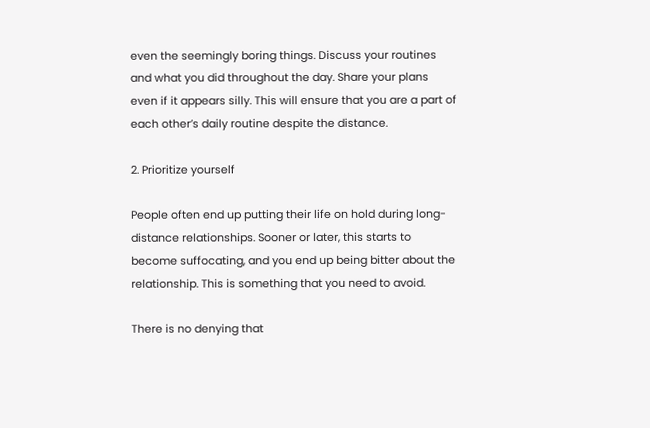even the seemingly boring things. Discuss your routines and what you did throughout the day. Share your plans even if it appears silly. This will ensure that you are a part of each other’s daily routine despite the distance.

2. Prioritize yourself

People often end up putting their life on hold during long-distance relationships. Sooner or later, this starts to become suffocating, and you end up being bitter about the relationship. This is something that you need to avoid.

There is no denying that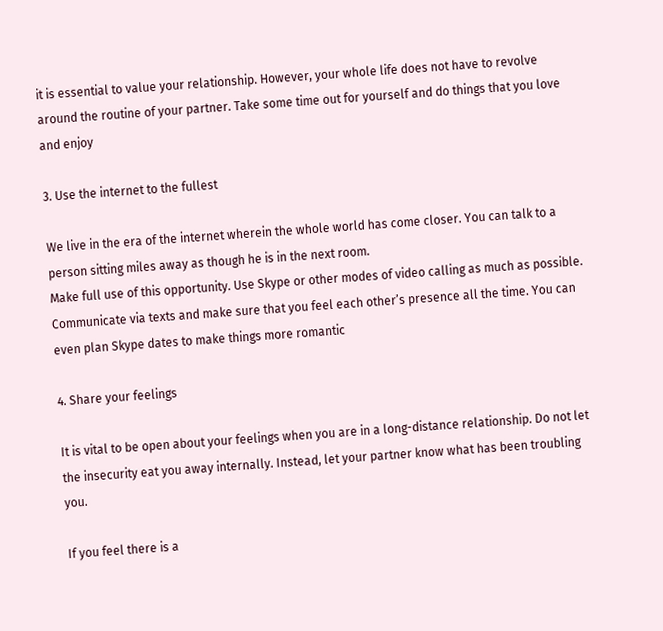it is essential to value your relationship. However, your whole life does not have to revolve around the routine of your partner. Take some time out for yourself and do things that you love and enjoy

3. Use the internet to the fullest

We live in the era of the internet wherein the whole world has come closer. You can talk to a person sitting miles away as though he is in the next room.
Make full use of this opportunity. Use Skype or other modes of video calling as much as possible. Communicate via texts and make sure that you feel each other’s presence all the time. You can even plan Skype dates to make things more romantic

4. Share your feelings

It is vital to be open about your feelings when you are in a long-distance relationship. Do not let the insecurity eat you away internally. Instead, let your partner know what has been troubling you.

If you feel there is a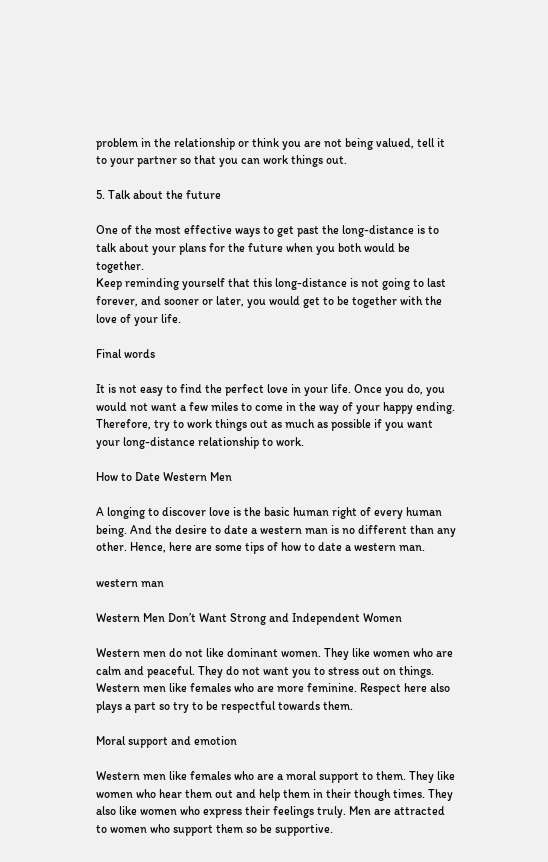problem in the relationship or think you are not being valued, tell it to your partner so that you can work things out.

5. Talk about the future

One of the most effective ways to get past the long-distance is to talk about your plans for the future when you both would be together.
Keep reminding yourself that this long-distance is not going to last forever, and sooner or later, you would get to be together with the love of your life.

Final words

It is not easy to find the perfect love in your life. Once you do, you would not want a few miles to come in the way of your happy ending. Therefore, try to work things out as much as possible if you want your long-distance relationship to work.

How to Date Western Men

A longing to discover love is the basic human right of every human being. And the desire to date a western man is no different than any other. Hence, here are some tips of how to date a western man.

western man

Western Men Don’t Want Strong and Independent Women

Western men do not like dominant women. They like women who are calm and peaceful. They do not want you to stress out on things. Western men like females who are more feminine. Respect here also plays a part so try to be respectful towards them.

Moral support and emotion

Western men like females who are a moral support to them. They like women who hear them out and help them in their though times. They also like women who express their feelings truly. Men are attracted to women who support them so be supportive.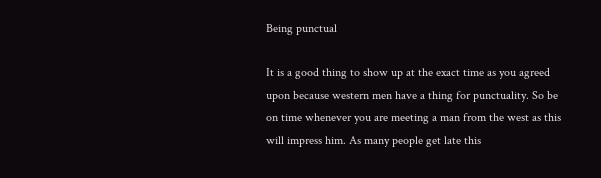Being punctual

It is a good thing to show up at the exact time as you agreed upon because western men have a thing for punctuality. So be on time whenever you are meeting a man from the west as this will impress him. As many people get late this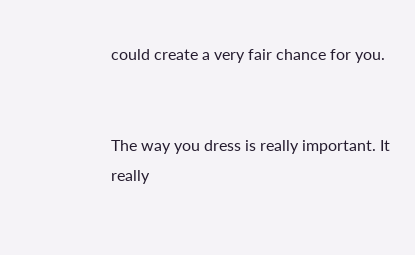could create a very fair chance for you.


The way you dress is really important. It really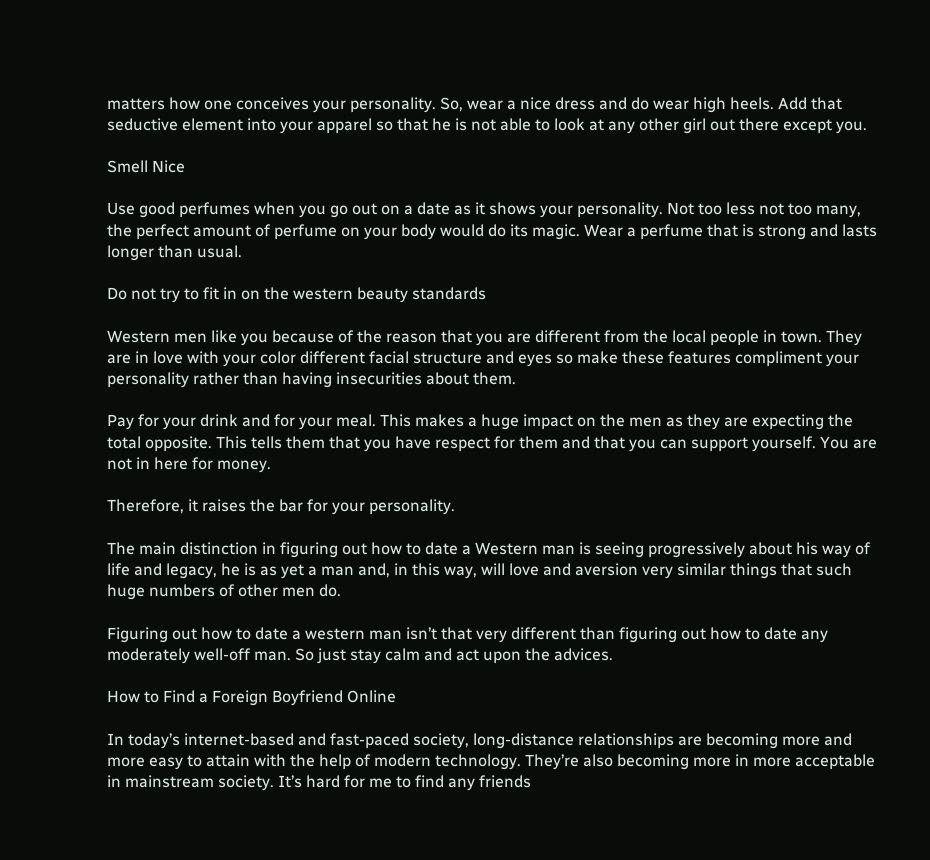matters how one conceives your personality. So, wear a nice dress and do wear high heels. Add that seductive element into your apparel so that he is not able to look at any other girl out there except you.

Smell Nice

Use good perfumes when you go out on a date as it shows your personality. Not too less not too many, the perfect amount of perfume on your body would do its magic. Wear a perfume that is strong and lasts longer than usual.

Do not try to fit in on the western beauty standards

Western men like you because of the reason that you are different from the local people in town. They are in love with your color different facial structure and eyes so make these features compliment your personality rather than having insecurities about them.

Pay for your drink and for your meal. This makes a huge impact on the men as they are expecting the total opposite. This tells them that you have respect for them and that you can support yourself. You are not in here for money.

Therefore, it raises the bar for your personality.

The main distinction in figuring out how to date a Western man is seeing progressively about his way of life and legacy, he is as yet a man and, in this way, will love and aversion very similar things that such huge numbers of other men do.

Figuring out how to date a western man isn’t that very different than figuring out how to date any moderately well-off man. So just stay calm and act upon the advices.

How to Find a Foreign Boyfriend Online

In today’s internet-based and fast-paced society, long-distance relationships are becoming more and more easy to attain with the help of modern technology. They’re also becoming more in more acceptable in mainstream society. It’s hard for me to find any friends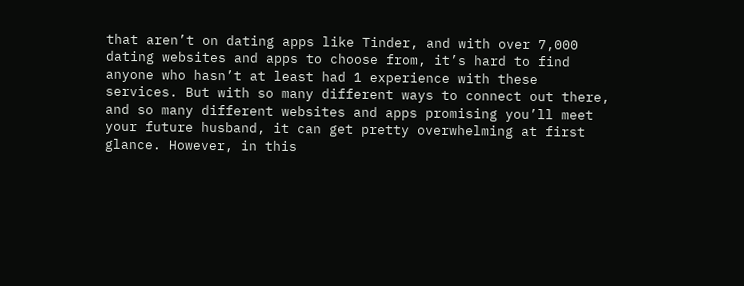that aren’t on dating apps like Tinder, and with over 7,000 dating websites and apps to choose from, it’s hard to find anyone who hasn’t at least had 1 experience with these services. But with so many different ways to connect out there, and so many different websites and apps promising you’ll meet your future husband, it can get pretty overwhelming at first glance. However, in this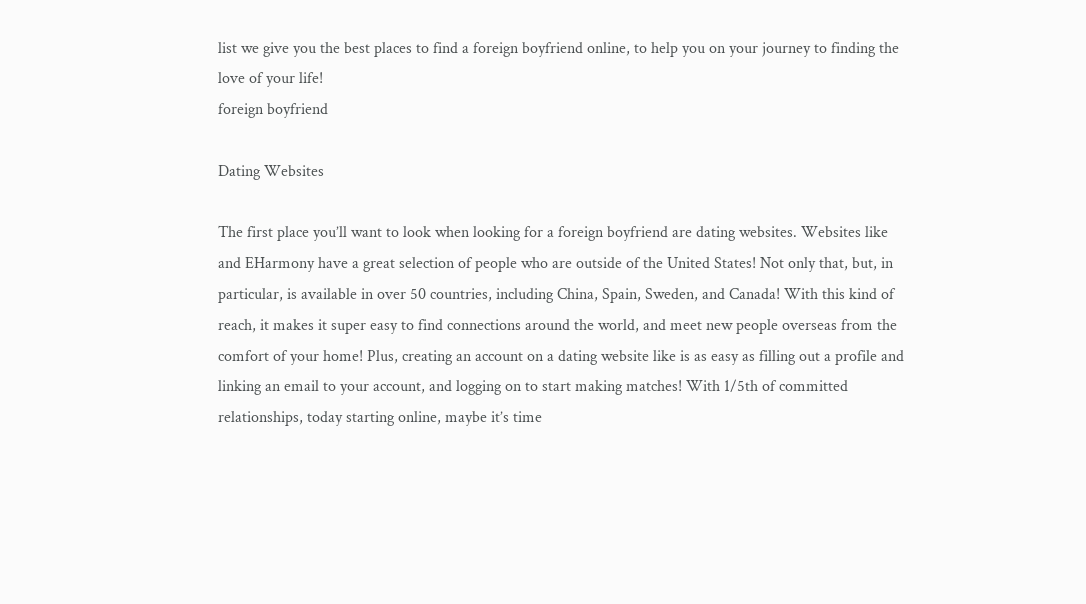list we give you the best places to find a foreign boyfriend online, to help you on your journey to finding the love of your life!
foreign boyfriend

Dating Websites

The first place you’ll want to look when looking for a foreign boyfriend are dating websites. Websites like and EHarmony have a great selection of people who are outside of the United States! Not only that, but, in particular, is available in over 50 countries, including China, Spain, Sweden, and Canada! With this kind of reach, it makes it super easy to find connections around the world, and meet new people overseas from the comfort of your home! Plus, creating an account on a dating website like is as easy as filling out a profile and linking an email to your account, and logging on to start making matches! With 1/5th of committed relationships, today starting online, maybe it’s time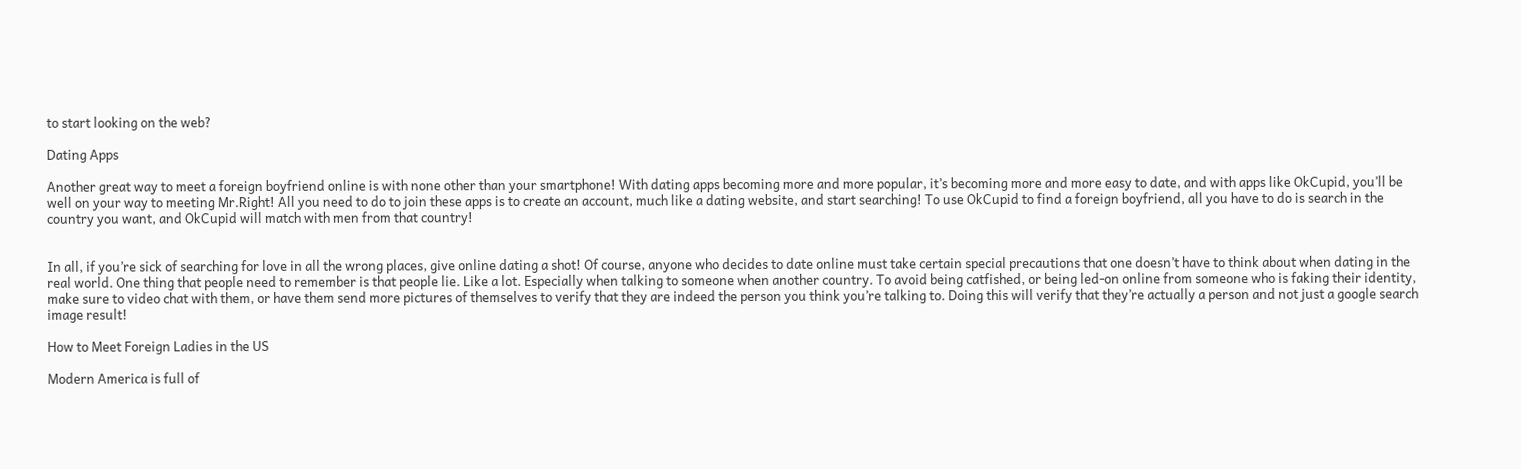to start looking on the web?

Dating Apps

Another great way to meet a foreign boyfriend online is with none other than your smartphone! With dating apps becoming more and more popular, it’s becoming more and more easy to date, and with apps like OkCupid, you’ll be well on your way to meeting Mr.Right! All you need to do to join these apps is to create an account, much like a dating website, and start searching! To use OkCupid to find a foreign boyfriend, all you have to do is search in the country you want, and OkCupid will match with men from that country!


In all, if you’re sick of searching for love in all the wrong places, give online dating a shot! Of course, anyone who decides to date online must take certain special precautions that one doesn’t have to think about when dating in the real world. One thing that people need to remember is that people lie. Like a lot. Especially when talking to someone when another country. To avoid being catfished, or being led-on online from someone who is faking their identity, make sure to video chat with them, or have them send more pictures of themselves to verify that they are indeed the person you think you’re talking to. Doing this will verify that they’re actually a person and not just a google search image result!

How to Meet Foreign Ladies in the US

Modern America is full of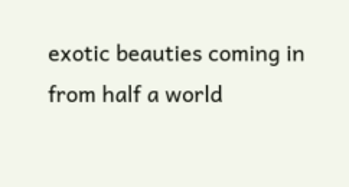exotic beauties coming in from half a world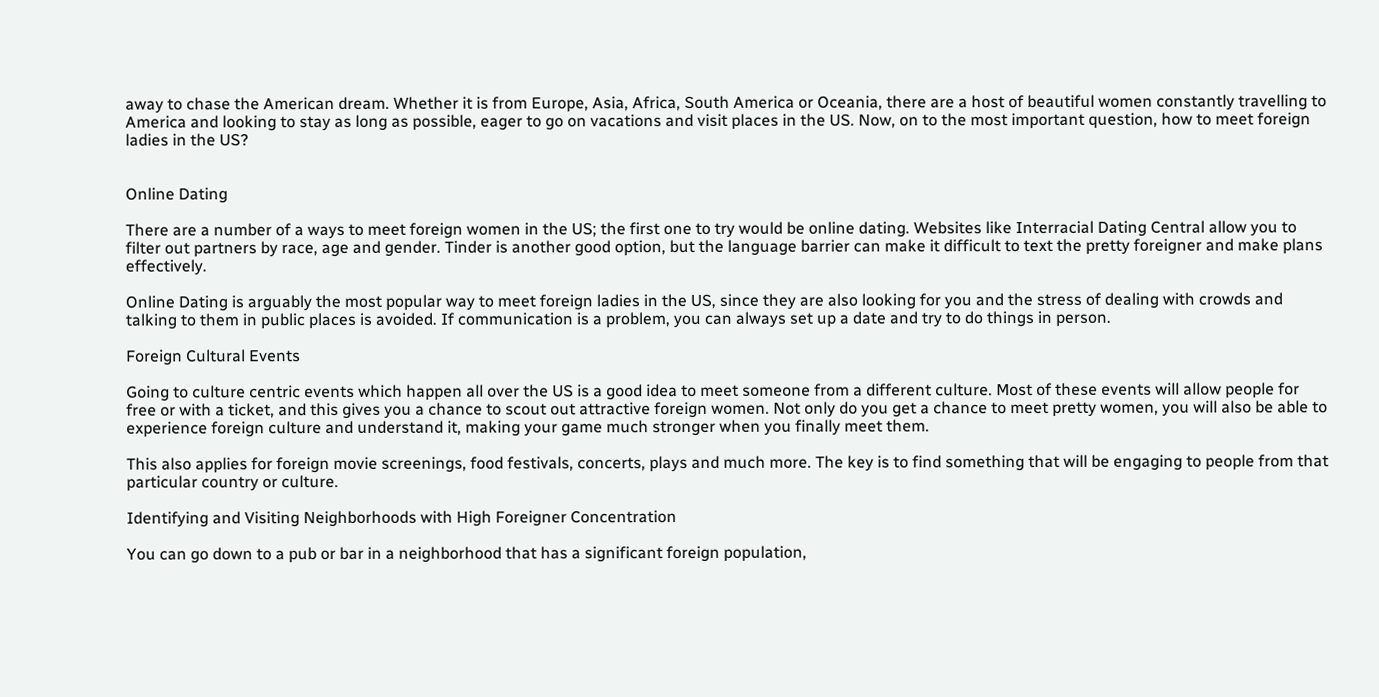away to chase the American dream. Whether it is from Europe, Asia, Africa, South America or Oceania, there are a host of beautiful women constantly travelling to America and looking to stay as long as possible, eager to go on vacations and visit places in the US. Now, on to the most important question, how to meet foreign ladies in the US?


Online Dating

There are a number of a ways to meet foreign women in the US; the first one to try would be online dating. Websites like Interracial Dating Central allow you to filter out partners by race, age and gender. Tinder is another good option, but the language barrier can make it difficult to text the pretty foreigner and make plans effectively.

Online Dating is arguably the most popular way to meet foreign ladies in the US, since they are also looking for you and the stress of dealing with crowds and talking to them in public places is avoided. If communication is a problem, you can always set up a date and try to do things in person.

Foreign Cultural Events

Going to culture centric events which happen all over the US is a good idea to meet someone from a different culture. Most of these events will allow people for free or with a ticket, and this gives you a chance to scout out attractive foreign women. Not only do you get a chance to meet pretty women, you will also be able to experience foreign culture and understand it, making your game much stronger when you finally meet them.

This also applies for foreign movie screenings, food festivals, concerts, plays and much more. The key is to find something that will be engaging to people from that particular country or culture.

Identifying and Visiting Neighborhoods with High Foreigner Concentration

You can go down to a pub or bar in a neighborhood that has a significant foreign population,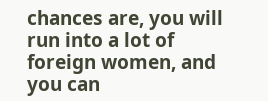chances are, you will run into a lot of foreign women, and you can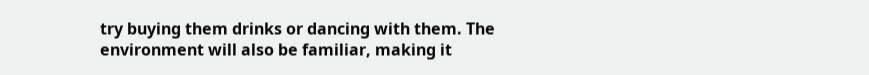try buying them drinks or dancing with them. The environment will also be familiar, making it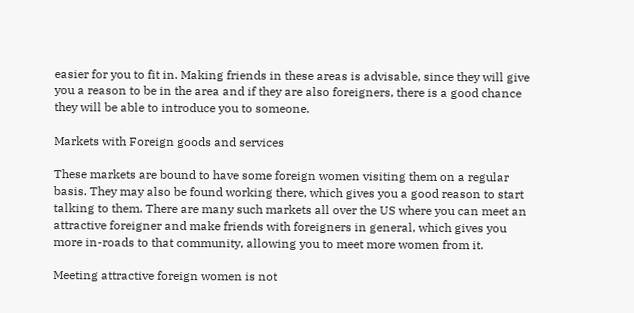easier for you to fit in. Making friends in these areas is advisable, since they will give you a reason to be in the area and if they are also foreigners, there is a good chance they will be able to introduce you to someone.

Markets with Foreign goods and services

These markets are bound to have some foreign women visiting them on a regular basis. They may also be found working there, which gives you a good reason to start talking to them. There are many such markets all over the US where you can meet an attractive foreigner and make friends with foreigners in general, which gives you more in-roads to that community, allowing you to meet more women from it.

Meeting attractive foreign women is not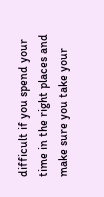difficult if you spend your time in the right places and make sure you take your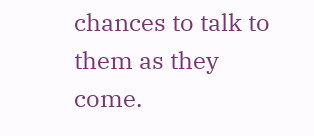chances to talk to them as they come.